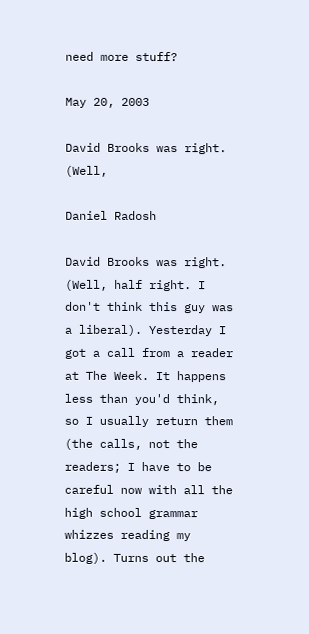need more stuff?

May 20, 2003

David Brooks was right. (Well,

Daniel Radosh

David Brooks was right. (Well, half right. I don't think this guy was a liberal). Yesterday I got a call from a reader at The Week. It happens less than you'd think, so I usually return them (the calls, not the readers; I have to be careful now with all the high school grammar whizzes reading my blog). Turns out the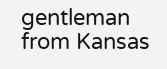gentleman from Kansas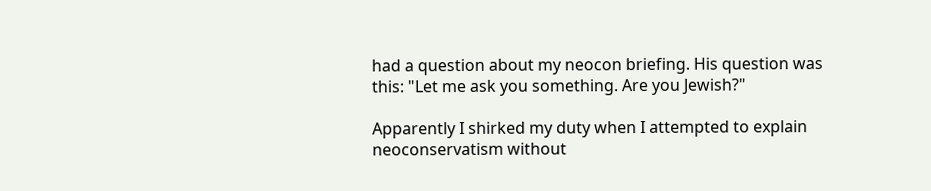had a question about my neocon briefing. His question was this: "Let me ask you something. Are you Jewish?"

Apparently I shirked my duty when I attempted to explain neoconservatism without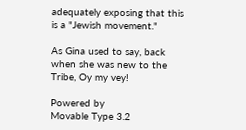adequately exposing that this is a "Jewish movement."

As Gina used to say, back when she was new to the Tribe, Oy my vey!

Powered by
Movable Type 3.2